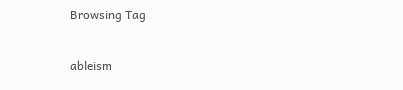Browsing Tag

ableism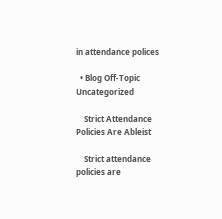in attendance polices

  • Blog Off-Topic Uncategorized

    Strict Attendance Policies Are Ableist

    Strict attendance policies are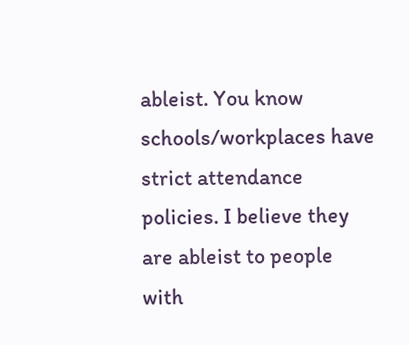ableist. You know schools/workplaces have strict attendance policies. I believe they are ableist to people with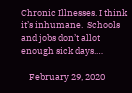Chronic Illnesses. I think it’s inhumane.  Schools and jobs don’t allot enough sick days.…

    February 29, 2020